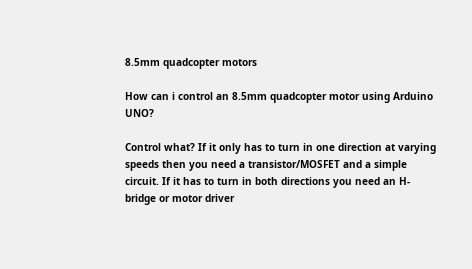8.5mm quadcopter motors

How can i control an 8.5mm quadcopter motor using Arduino UNO?

Control what? If it only has to turn in one direction at varying speeds then you need a transistor/MOSFET and a simple circuit. If it has to turn in both directions you need an H-bridge or motor driver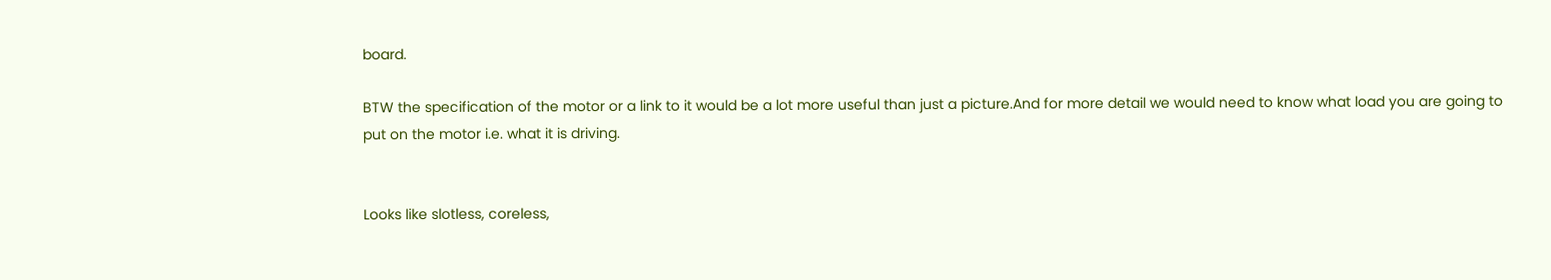board.

BTW the specification of the motor or a link to it would be a lot more useful than just a picture.And for more detail we would need to know what load you are going to put on the motor i.e. what it is driving.


Looks like slotless, coreless,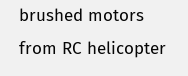brushed motors from RC helicopter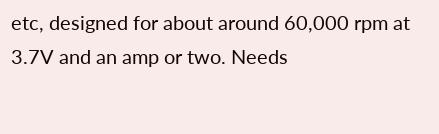etc, designed for about around 60,000 rpm at
3.7V and an amp or two. Needs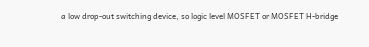a low drop-out switching device, so logic level MOSFET or MOSFET H-bridge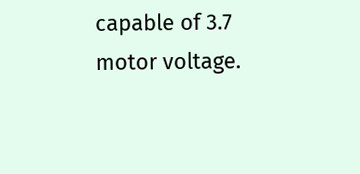capable of 3.7 motor voltage.